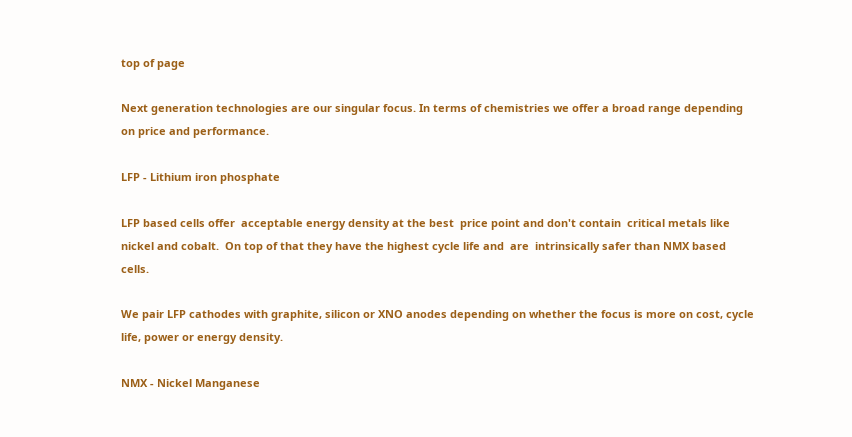top of page

Next generation technologies are our singular focus. In terms of chemistries we offer a broad range depending on price and performance.

LFP - Lithium iron phosphate

LFP based cells offer  acceptable energy density at the best  price point and don't contain  critical metals like nickel and cobalt.  On top of that they have the highest cycle life and  are  intrinsically safer than NMX based cells.

We pair LFP cathodes with graphite, silicon or XNO anodes depending on whether the focus is more on cost, cycle life, power or energy density.

NMX - Nickel Manganese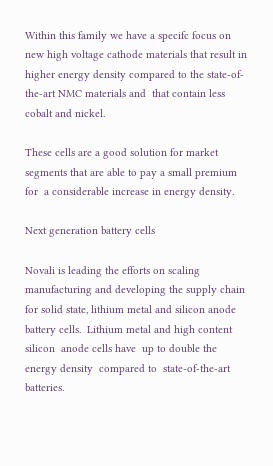Within this family we have a specifc focus on new high voltage cathode materials that result in higher energy density compared to the state-of-the-art NMC materials and  that contain less cobalt and nickel.

These cells are a good solution for market segments that are able to pay a small premium for  a considerable increase in energy density.

Next generation battery cells

Novali is leading the efforts on scaling manufacturing and developing the supply chain for solid state, lithium metal and silicon anode battery cells.  Lithium metal and high content silicon  anode cells have  up to double the energy density  compared to  state-of-the-art batteries.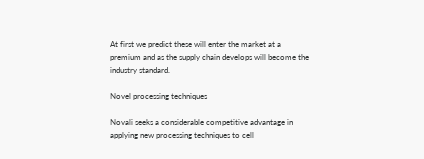At first we predict these will enter the market at a premium and as the supply chain develops will become the industry standard.

Novel processing techniques

Novali seeks a considerable competitive advantage in applying new processing techniques to cell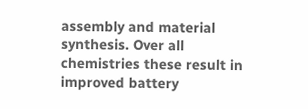assembly and material synthesis. Over all chemistries these result in improved battery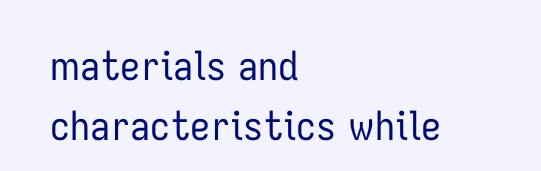materials and characteristics while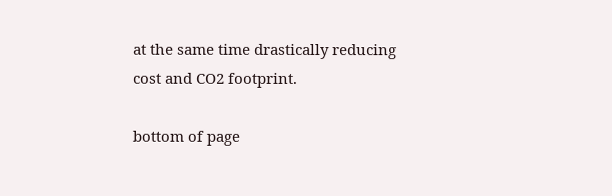at the same time drastically reducing cost and CO2 footprint.

bottom of page